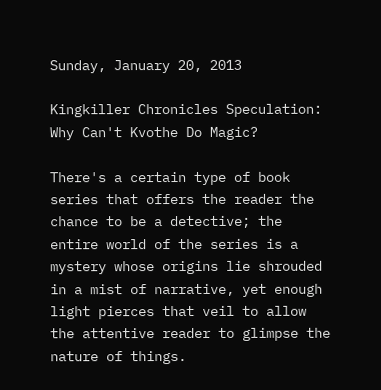Sunday, January 20, 2013

Kingkiller Chronicles Speculation: Why Can't Kvothe Do Magic?

There's a certain type of book series that offers the reader the chance to be a detective; the entire world of the series is a mystery whose origins lie shrouded in a mist of narrative, yet enough light pierces that veil to allow the attentive reader to glimpse the nature of things.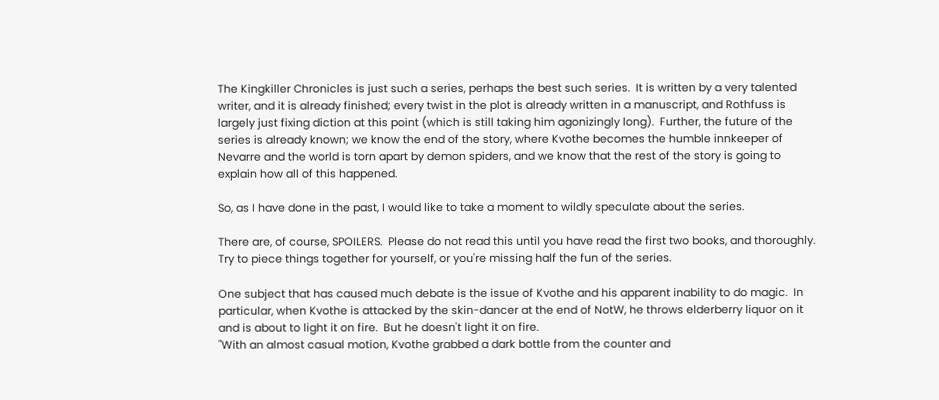The Kingkiller Chronicles is just such a series, perhaps the best such series.  It is written by a very talented writer, and it is already finished; every twist in the plot is already written in a manuscript, and Rothfuss is largely just fixing diction at this point (which is still taking him agonizingly long).  Further, the future of the series is already known; we know the end of the story, where Kvothe becomes the humble innkeeper of Nevarre and the world is torn apart by demon spiders, and we know that the rest of the story is going to explain how all of this happened.

So, as I have done in the past, I would like to take a moment to wildly speculate about the series.

There are, of course, SPOILERS.  Please do not read this until you have read the first two books, and thoroughly.  Try to piece things together for yourself, or you're missing half the fun of the series.

One subject that has caused much debate is the issue of Kvothe and his apparent inability to do magic.  In particular, when Kvothe is attacked by the skin-dancer at the end of NotW, he throws elderberry liquor on it and is about to light it on fire.  But he doesn't light it on fire.
"With an almost casual motion, Kvothe grabbed a dark bottle from the counter and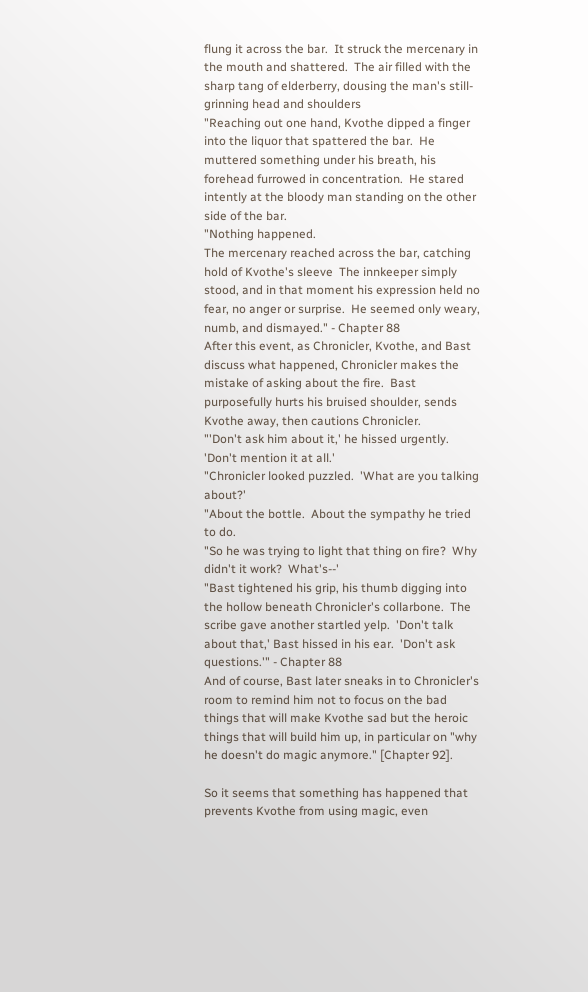flung it across the bar.  It struck the mercenary in the mouth and shattered.  The air filled with the sharp tang of elderberry, dousing the man's still-grinning head and shoulders
"Reaching out one hand, Kvothe dipped a finger into the liquor that spattered the bar.  He muttered something under his breath, his forehead furrowed in concentration.  He stared intently at the bloody man standing on the other side of the bar.
"Nothing happened.
The mercenary reached across the bar, catching hold of Kvothe's sleeve  The innkeeper simply stood, and in that moment his expression held no fear, no anger or surprise.  He seemed only weary, numb, and dismayed." - Chapter 88
After this event, as Chronicler, Kvothe, and Bast discuss what happened, Chronicler makes the mistake of asking about the fire.  Bast purposefully hurts his bruised shoulder, sends Kvothe away, then cautions Chronicler.
"'Don't ask him about it,' he hissed urgently.  'Don't mention it at all.'
"Chronicler looked puzzled.  'What are you talking about?'
"About the bottle.  About the sympathy he tried to do.
"So he was trying to light that thing on fire?  Why didn't it work?  What's--'
"Bast tightened his grip, his thumb digging into the hollow beneath Chronicler's collarbone.  The scribe gave another startled yelp.  'Don't talk about that,' Bast hissed in his ear.  'Don't ask questions.'" - Chapter 88
And of course, Bast later sneaks in to Chronicler's room to remind him not to focus on the bad things that will make Kvothe sad but the heroic things that will build him up, in particular on "why he doesn't do magic anymore." [Chapter 92].

So it seems that something has happened that prevents Kvothe from using magic, even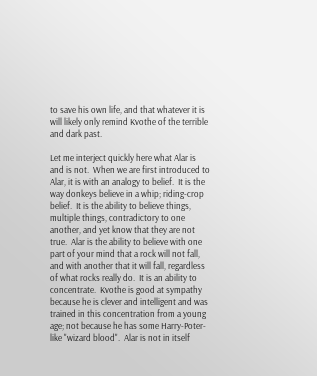to save his own life, and that whatever it is will likely only remind Kvothe of the terrible and dark past.

Let me interject quickly here what Alar is and is not.  When we are first introduced to Alar, it is with an analogy to belief.  It is the way donkeys believe in a whip; riding-crop belief.  It is the ability to believe things, multiple things, contradictory to one another, and yet know that they are not true.  Alar is the ability to believe with one part of your mind that a rock will not fall, and with another that it will fall, regardless of what rocks really do.  It is an ability to concentrate.  Kvothe is good at sympathy because he is clever and intelligent and was trained in this concentration from a young age; not because he has some Harry-Poter-like "wizard blood".  Alar is not in itself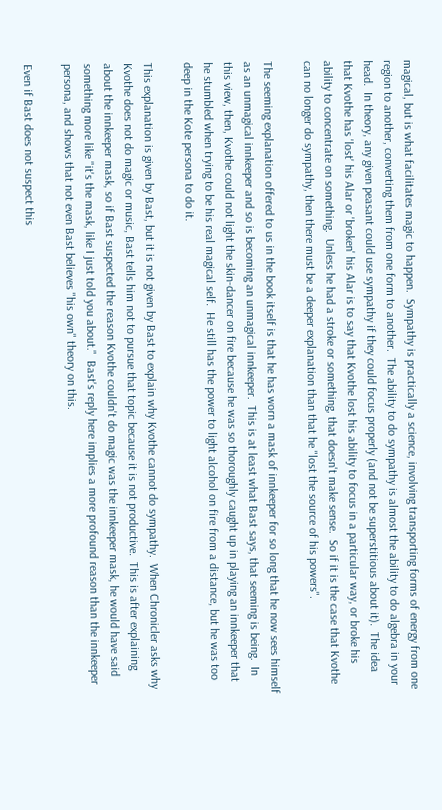magical, but is what facilitates magic to happen.  Sympathy is practically a science, involving transporting forms of energy from one region to another, converting them from one form to another.  The ability to do sympathy is almost the ability to do algebra in your head.  In theory, any given peasant could use sympathy if they could focus properly (and not be superstitious about it).  The idea that Kvothe has 'lost' his Alar or 'broken' his Alar is to say that Kvothe lost his ability to focus in a particular way, or broke his ability to concentrate on something.  Unless he had a stroke or something, that doesn't make sense.  So if it is the case that Kvothe can no longer do sympathy, then there must be a deeper explanation than that he "lost the source of his powers".

The seeming explanation offered to us in the book itself is that he has worn a mask of innkeeper for so long that he now sees himself as an unmagical innkeeper and so is becoming an unmagical innkeeper.  This is at least what Bast says, that seeming is being.  In this view, then, Kvothe could not light the skin-dancer on fire because he was so thoroughly caught up in playing an innkeeper that he stumbled when trying to be his real magical self.  He still has the power to light alcohol on fire from a distance, but he was too deep in the Kote persona to do it.

This explanation is given by Bast, but it is not given by Bast to explain why Kvothe cannot do sympathy.  When Chronicler asks why Kvothe does not do magic or music, Bast tells him not to pursue that topic because it is not productive.  This is after explaining about the innkeeper mask, so if Bast suspected the reason Kvothe couldn't do magic was the innkeeper mask, he would have said something more like "it's the mask, like I just told you about."  Bast's reply here implies a more profound reason than the innkeeper persona, and shows that not even Bast believes "his own" theory on this.

Even if Bast does not suspect this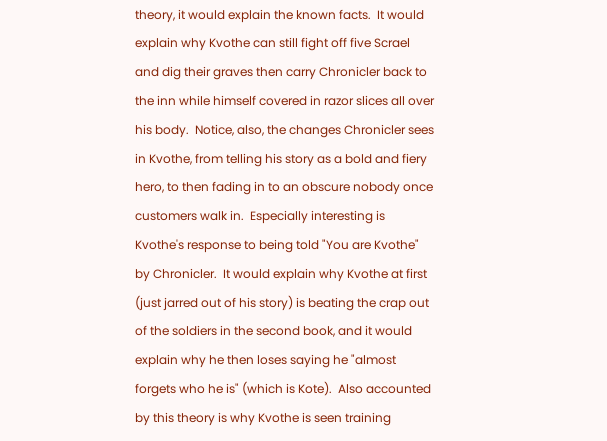theory, it would explain the known facts.  It would explain why Kvothe can still fight off five Scrael and dig their graves then carry Chronicler back to the inn while himself covered in razor slices all over his body.  Notice, also, the changes Chronicler sees in Kvothe, from telling his story as a bold and fiery hero, to then fading in to an obscure nobody once customers walk in.  Especially interesting is Kvothe's response to being told "You are Kvothe" by Chronicler.  It would explain why Kvothe at first (just jarred out of his story) is beating the crap out of the soldiers in the second book, and it would explain why he then loses saying he "almost forgets who he is" (which is Kote).  Also accounted by this theory is why Kvothe is seen training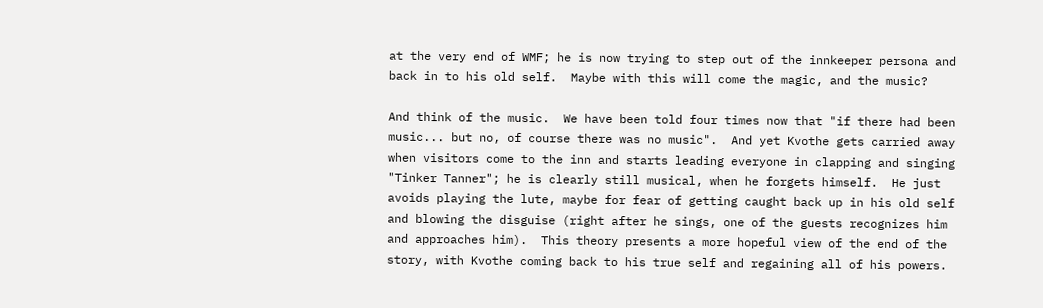at the very end of WMF; he is now trying to step out of the innkeeper persona and back in to his old self.  Maybe with this will come the magic, and the music?

And think of the music.  We have been told four times now that "if there had been music... but no, of course there was no music".  And yet Kvothe gets carried away when visitors come to the inn and starts leading everyone in clapping and singing "Tinker Tanner"; he is clearly still musical, when he forgets himself.  He just avoids playing the lute, maybe for fear of getting caught back up in his old self and blowing the disguise (right after he sings, one of the guests recognizes him and approaches him).  This theory presents a more hopeful view of the end of the story, with Kvothe coming back to his true self and regaining all of his powers.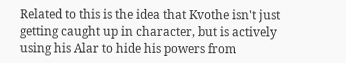Related to this is the idea that Kvothe isn't just getting caught up in character, but is actively using his Alar to hide his powers from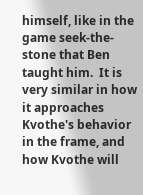himself, like in the game seek-the-stone that Ben taught him.  It is very similar in how it approaches Kvothe's behavior in the frame, and how Kvothe will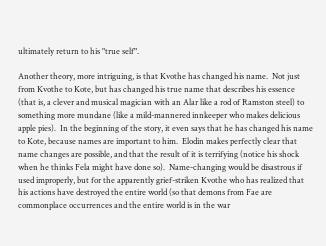ultimately return to his "true self".

Another theory, more intriguing, is that Kvothe has changed his name.  Not just from Kvothe to Kote, but has changed his true name that describes his essence (that is, a clever and musical magician with an Alar like a rod of Ramston steel) to something more mundane (like a mild-mannered innkeeper who makes delicious apple pies).  In the beginning of the story, it even says that he has changed his name to Kote, because names are important to him.  Elodin makes perfectly clear that name changes are possible, and that the result of it is terrifying (notice his shock when he thinks Fela might have done so).  Name-changing would be disastrous if used improperly, but for the apparently grief-striken Kvothe who has realized that his actions have destroyed the entire world (so that demons from Fae are commonplace occurrences and the entire world is in the war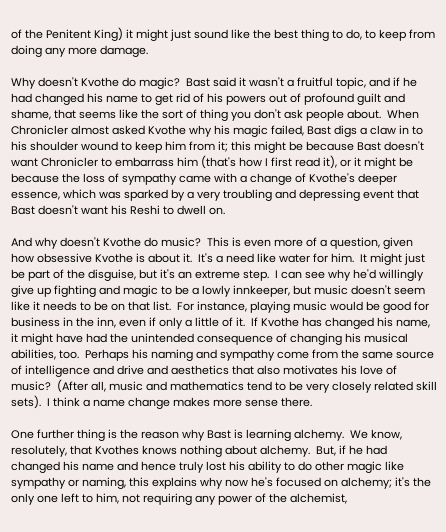of the Penitent King) it might just sound like the best thing to do, to keep from doing any more damage.

Why doesn't Kvothe do magic?  Bast said it wasn't a fruitful topic, and if he had changed his name to get rid of his powers out of profound guilt and shame, that seems like the sort of thing you don't ask people about.  When Chronicler almost asked Kvothe why his magic failed, Bast digs a claw in to his shoulder wound to keep him from it; this might be because Bast doesn't want Chronicler to embarrass him (that's how I first read it), or it might be because the loss of sympathy came with a change of Kvothe's deeper essence, which was sparked by a very troubling and depressing event that Bast doesn't want his Reshi to dwell on.

And why doesn't Kvothe do music?  This is even more of a question, given how obsessive Kvothe is about it.  It's a need like water for him.  It might just be part of the disguise, but it's an extreme step.  I can see why he'd willingly give up fighting and magic to be a lowly innkeeper, but music doesn't seem like it needs to be on that list.  For instance, playing music would be good for business in the inn, even if only a little of it.  If Kvothe has changed his name, it might have had the unintended consequence of changing his musical abilities, too.  Perhaps his naming and sympathy come from the same source of intelligence and drive and aesthetics that also motivates his love of music?  (After all, music and mathematics tend to be very closely related skill sets).  I think a name change makes more sense there.

One further thing is the reason why Bast is learning alchemy.  We know, resolutely, that Kvothes knows nothing about alchemy.  But, if he had changed his name and hence truly lost his ability to do other magic like sympathy or naming, this explains why now he's focused on alchemy; it's the only one left to him, not requiring any power of the alchemist,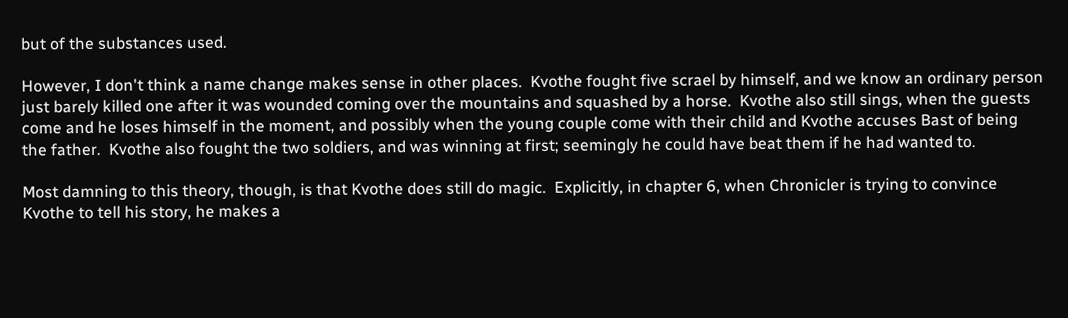but of the substances used.

However, I don't think a name change makes sense in other places.  Kvothe fought five scrael by himself, and we know an ordinary person just barely killed one after it was wounded coming over the mountains and squashed by a horse.  Kvothe also still sings, when the guests come and he loses himself in the moment, and possibly when the young couple come with their child and Kvothe accuses Bast of being the father.  Kvothe also fought the two soldiers, and was winning at first; seemingly he could have beat them if he had wanted to.

Most damning to this theory, though, is that Kvothe does still do magic.  Explicitly, in chapter 6, when Chronicler is trying to convince Kvothe to tell his story, he makes a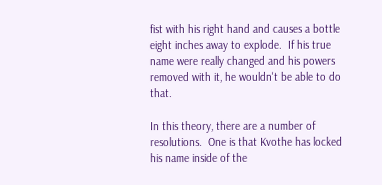fist with his right hand and causes a bottle eight inches away to explode.  If his true name were really changed and his powers removed with it, he wouldn't be able to do that.

In this theory, there are a number of resolutions.  One is that Kvothe has locked his name inside of the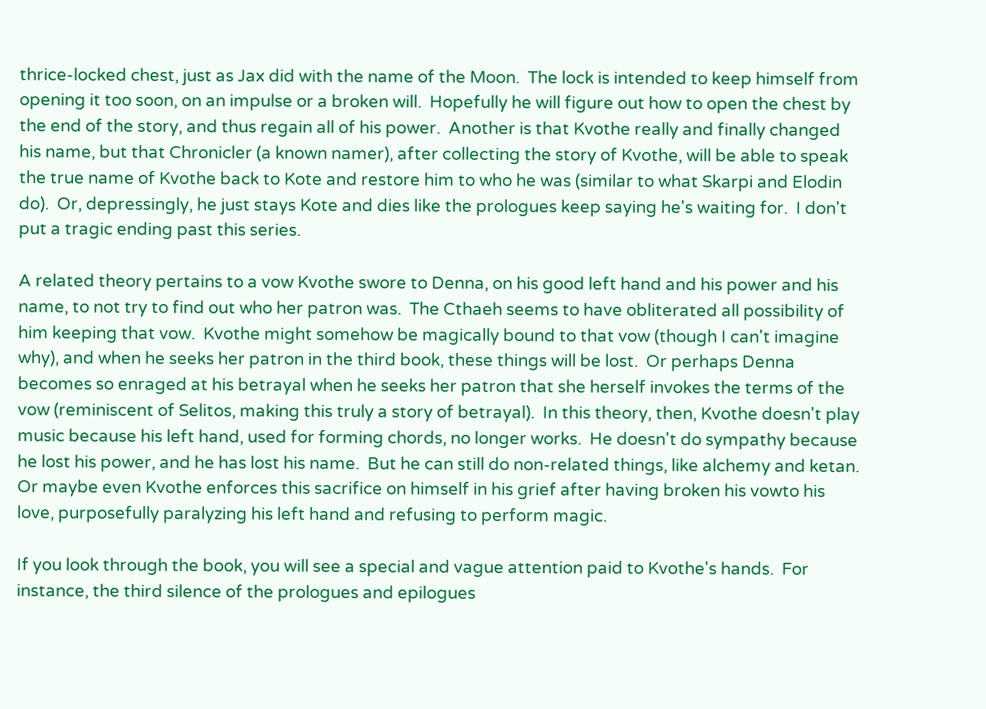thrice-locked chest, just as Jax did with the name of the Moon.  The lock is intended to keep himself from opening it too soon, on an impulse or a broken will.  Hopefully he will figure out how to open the chest by the end of the story, and thus regain all of his power.  Another is that Kvothe really and finally changed his name, but that Chronicler (a known namer), after collecting the story of Kvothe, will be able to speak the true name of Kvothe back to Kote and restore him to who he was (similar to what Skarpi and Elodin do).  Or, depressingly, he just stays Kote and dies like the prologues keep saying he's waiting for.  I don't put a tragic ending past this series.

A related theory pertains to a vow Kvothe swore to Denna, on his good left hand and his power and his name, to not try to find out who her patron was.  The Cthaeh seems to have obliterated all possibility of him keeping that vow.  Kvothe might somehow be magically bound to that vow (though I can't imagine why), and when he seeks her patron in the third book, these things will be lost.  Or perhaps Denna becomes so enraged at his betrayal when he seeks her patron that she herself invokes the terms of the vow (reminiscent of Selitos, making this truly a story of betrayal).  In this theory, then, Kvothe doesn't play music because his left hand, used for forming chords, no longer works.  He doesn't do sympathy because he lost his power, and he has lost his name.  But he can still do non-related things, like alchemy and ketan.  Or maybe even Kvothe enforces this sacrifice on himself in his grief after having broken his vowto his love, purposefully paralyzing his left hand and refusing to perform magic.

If you look through the book, you will see a special and vague attention paid to Kvothe's hands.  For instance, the third silence of the prologues and epilogues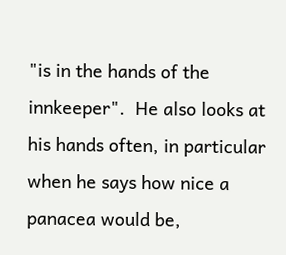"is in the hands of the innkeeper".  He also looks at his hands often, in particular when he says how nice a panacea would be,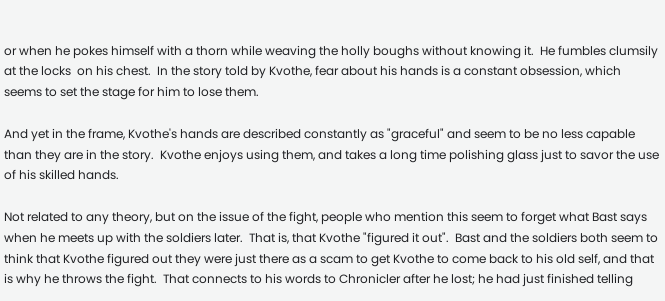or when he pokes himself with a thorn while weaving the holly boughs without knowing it.  He fumbles clumsily at the locks  on his chest.  In the story told by Kvothe, fear about his hands is a constant obsession, which seems to set the stage for him to lose them.

And yet in the frame, Kvothe's hands are described constantly as "graceful" and seem to be no less capable than they are in the story.  Kvothe enjoys using them, and takes a long time polishing glass just to savor the use of his skilled hands.

Not related to any theory, but on the issue of the fight, people who mention this seem to forget what Bast says when he meets up with the soldiers later.  That is, that Kvothe "figured it out".  Bast and the soldiers both seem to think that Kvothe figured out they were just there as a scam to get Kvothe to come back to his old self, and that is why he throws the fight.  That connects to his words to Chronicler after he lost; he had just finished telling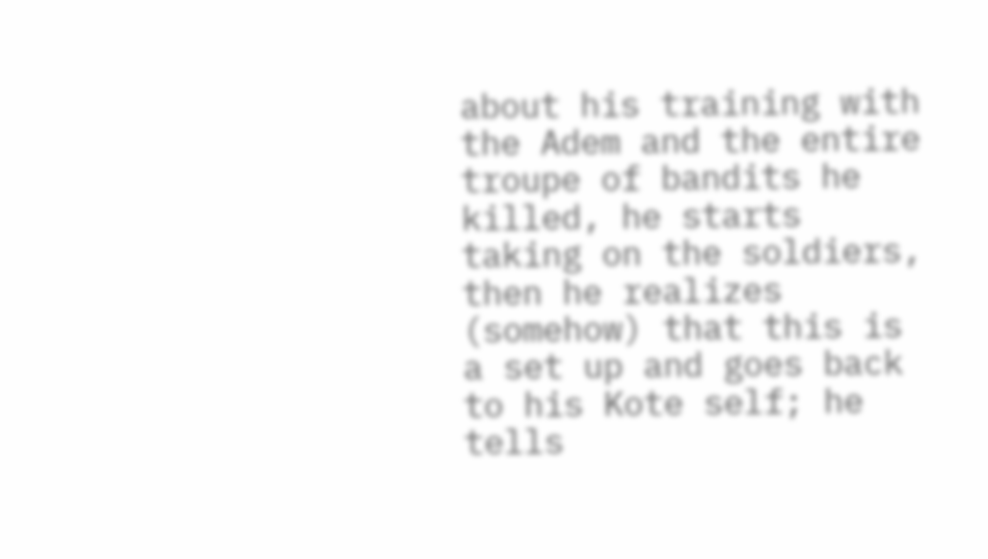about his training with the Adem and the entire troupe of bandits he killed, he starts taking on the soldiers, then he realizes (somehow) that this is a set up and goes back to his Kote self; he tells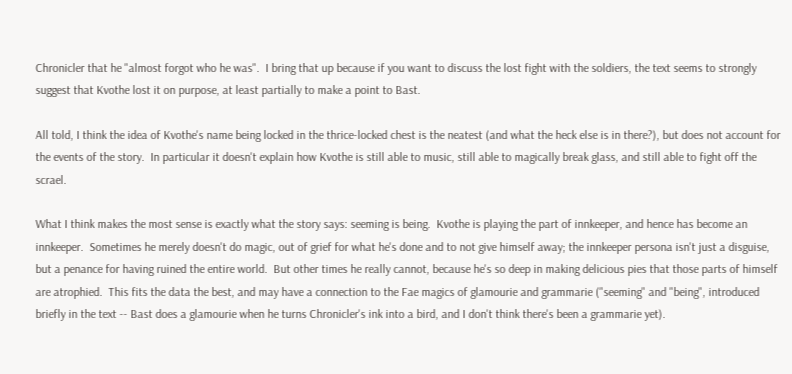Chronicler that he "almost forgot who he was".  I bring that up because if you want to discuss the lost fight with the soldiers, the text seems to strongly suggest that Kvothe lost it on purpose, at least partially to make a point to Bast.

All told, I think the idea of Kvothe's name being locked in the thrice-locked chest is the neatest (and what the heck else is in there?), but does not account for the events of the story.  In particular it doesn't explain how Kvothe is still able to music, still able to magically break glass, and still able to fight off the scrael.

What I think makes the most sense is exactly what the story says: seeming is being.  Kvothe is playing the part of innkeeper, and hence has become an innkeeper.  Sometimes he merely doesn't do magic, out of grief for what he's done and to not give himself away; the innkeeper persona isn't just a disguise, but a penance for having ruined the entire world.  But other times he really cannot, because he's so deep in making delicious pies that those parts of himself are atrophied.  This fits the data the best, and may have a connection to the Fae magics of glamourie and grammarie ("seeming" and "being", introduced briefly in the text -- Bast does a glamourie when he turns Chronicler's ink into a bird, and I don't think there's been a grammarie yet).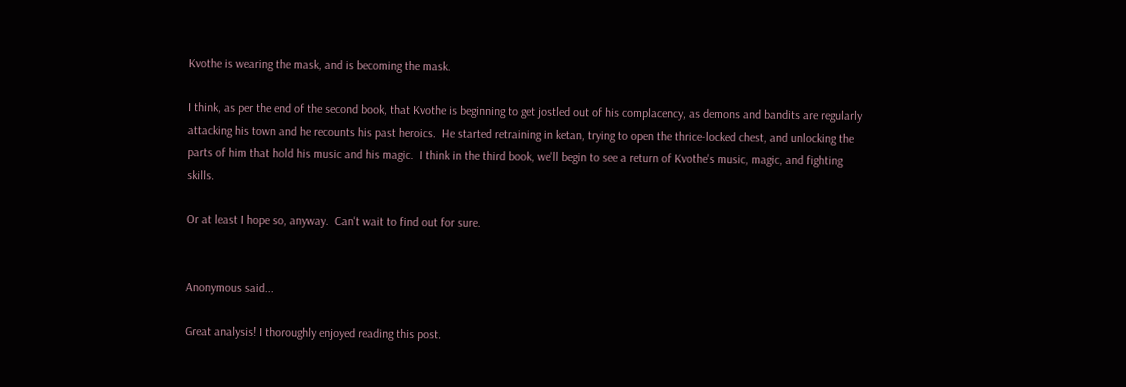Kvothe is wearing the mask, and is becoming the mask.

I think, as per the end of the second book, that Kvothe is beginning to get jostled out of his complacency, as demons and bandits are regularly attacking his town and he recounts his past heroics.  He started retraining in ketan, trying to open the thrice-locked chest, and unlocking the parts of him that hold his music and his magic.  I think in the third book, we'll begin to see a return of Kvothe's music, magic, and fighting skills.

Or at least I hope so, anyway.  Can't wait to find out for sure.


Anonymous said...

Great analysis! I thoroughly enjoyed reading this post.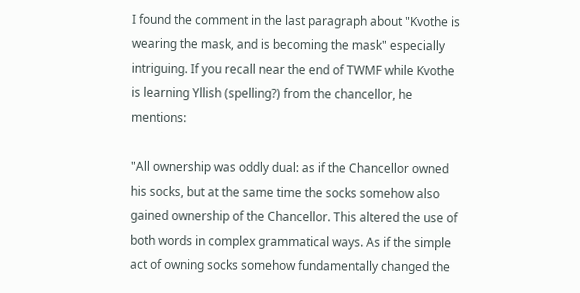I found the comment in the last paragraph about "Kvothe is wearing the mask, and is becoming the mask" especially intriguing. If you recall near the end of TWMF while Kvothe is learning Yllish (spelling?) from the chancellor, he mentions:

"All ownership was oddly dual: as if the Chancellor owned his socks, but at the same time the socks somehow also gained ownership of the Chancellor. This altered the use of both words in complex grammatical ways. As if the simple act of owning socks somehow fundamentally changed the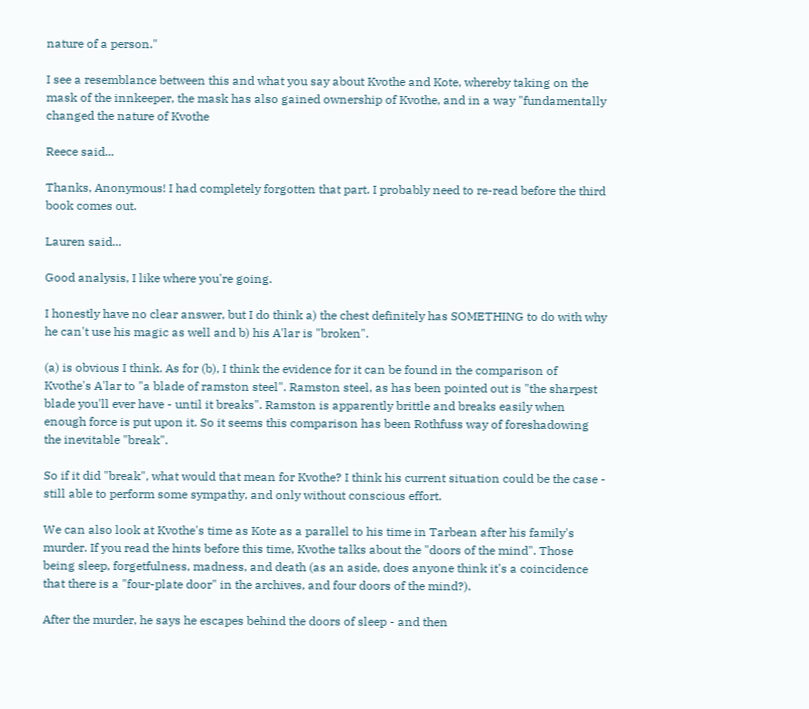nature of a person."

I see a resemblance between this and what you say about Kvothe and Kote, whereby taking on the mask of the innkeeper, the mask has also gained ownership of Kvothe, and in a way "fundamentally changed the nature of Kvothe

Reece said...

Thanks, Anonymous! I had completely forgotten that part. I probably need to re-read before the third book comes out.

Lauren said...

Good analysis, I like where you're going.

I honestly have no clear answer, but I do think a) the chest definitely has SOMETHING to do with why he can't use his magic as well and b) his A'lar is "broken".

(a) is obvious I think. As for (b), I think the evidence for it can be found in the comparison of Kvothe's A'lar to "a blade of ramston steel". Ramston steel, as has been pointed out is "the sharpest blade you'll ever have - until it breaks". Ramston is apparently brittle and breaks easily when enough force is put upon it. So it seems this comparison has been Rothfuss way of foreshadowing the inevitable "break".

So if it did "break", what would that mean for Kvothe? I think his current situation could be the case - still able to perform some sympathy, and only without conscious effort.

We can also look at Kvothe's time as Kote as a parallel to his time in Tarbean after his family's murder. If you read the hints before this time, Kvothe talks about the "doors of the mind". Those being sleep, forgetfulness, madness, and death (as an aside, does anyone think it's a coincidence that there is a "four-plate door" in the archives, and four doors of the mind?).

After the murder, he says he escapes behind the doors of sleep - and then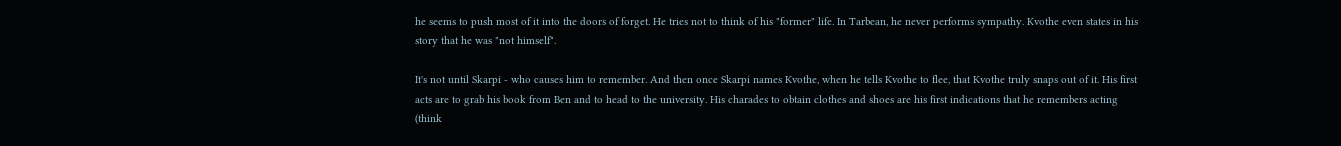he seems to push most of it into the doors of forget. He tries not to think of his "former" life. In Tarbean, he never performs sympathy. Kvothe even states in his story that he was "not himself".

It's not until Skarpi - who causes him to remember. And then once Skarpi names Kvothe, when he tells Kvothe to flee, that Kvothe truly snaps out of it. His first acts are to grab his book from Ben and to head to the university. His charades to obtain clothes and shoes are his first indications that he remembers acting (think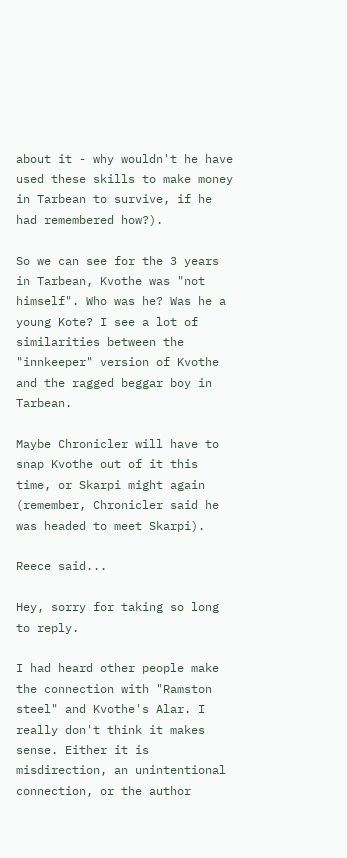about it - why wouldn't he have used these skills to make money in Tarbean to survive, if he had remembered how?).

So we can see for the 3 years in Tarbean, Kvothe was "not himself". Who was he? Was he a young Kote? I see a lot of similarities between the "innkeeper" version of Kvothe and the ragged beggar boy in Tarbean.

Maybe Chronicler will have to snap Kvothe out of it this time, or Skarpi might again (remember, Chronicler said he was headed to meet Skarpi).

Reece said...

Hey, sorry for taking so long to reply.

I had heard other people make the connection with "Ramston steel" and Kvothe's Alar. I really don't think it makes sense. Either it is misdirection, an unintentional connection, or the author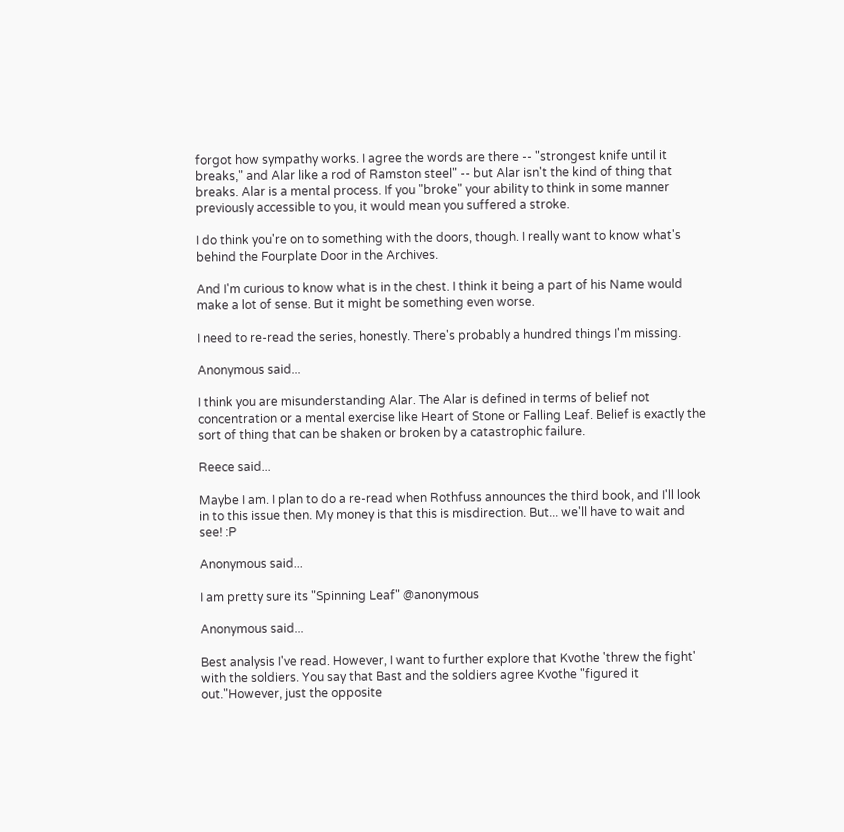forgot how sympathy works. I agree the words are there -- "strongest knife until it breaks," and Alar like a rod of Ramston steel" -- but Alar isn't the kind of thing that breaks. Alar is a mental process. If you "broke" your ability to think in some manner previously accessible to you, it would mean you suffered a stroke.

I do think you're on to something with the doors, though. I really want to know what's behind the Fourplate Door in the Archives.

And I'm curious to know what is in the chest. I think it being a part of his Name would make a lot of sense. But it might be something even worse.

I need to re-read the series, honestly. There's probably a hundred things I'm missing.

Anonymous said...

I think you are misunderstanding Alar. The Alar is defined in terms of belief not concentration or a mental exercise like Heart of Stone or Falling Leaf. Belief is exactly the sort of thing that can be shaken or broken by a catastrophic failure.

Reece said...

Maybe I am. I plan to do a re-read when Rothfuss announces the third book, and I'll look in to this issue then. My money is that this is misdirection. But... we'll have to wait and see! :P

Anonymous said...

I am pretty sure its "Spinning Leaf" @anonymous

Anonymous said...

Best analysis I've read. However, I want to further explore that Kvothe 'threw the fight' with the soldiers. You say that Bast and the soldiers agree Kvothe "figured it out."However, just the opposite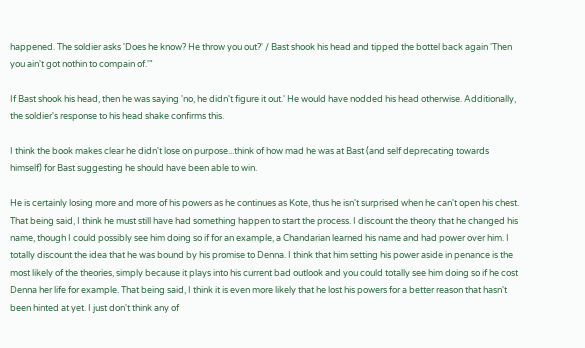happened. The soldier asks 'Does he know? He throw you out?' / Bast shook his head and tipped the bottel back again 'Then you ain't got nothin to compain of.'"

If Bast shook his head, then he was saying 'no, he didn't figure it out.' He would have nodded his head otherwise. Additionally, the soldier's response to his head shake confirms this.

I think the book makes clear he didn't lose on purpose...think of how mad he was at Bast (and self deprecating towards himself) for Bast suggesting he should have been able to win.

He is certainly losing more and more of his powers as he continues as Kote, thus he isn't surprised when he can't open his chest. That being said, I think he must still have had something happen to start the process. I discount the theory that he changed his name, though I could possibly see him doing so if for an example, a Chandarian learned his name and had power over him. I totally discount the idea that he was bound by his promise to Denna. I think that him setting his power aside in penance is the most likely of the theories, simply because it plays into his current bad outlook and you could totally see him doing so if he cost Denna her life for example. That being said, I think it is even more likely that he lost his powers for a better reason that hasn't been hinted at yet. I just don't think any of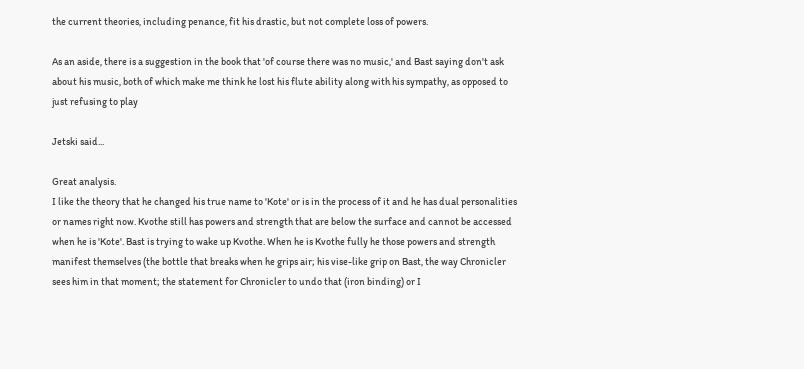the current theories, including penance, fit his drastic, but not complete loss of powers.

As an aside, there is a suggestion in the book that 'of course there was no music,' and Bast saying don't ask about his music, both of which make me think he lost his flute ability along with his sympathy, as opposed to just refusing to play

Jetski said...

Great analysis.
I like the theory that he changed his true name to 'Kote' or is in the process of it and he has dual personalities or names right now. Kvothe still has powers and strength that are below the surface and cannot be accessed when he is 'Kote'. Bast is trying to wake up Kvothe. When he is Kvothe fully he those powers and strength manifest themselves (the bottle that breaks when he grips air; his vise-like grip on Bast, the way Chronicler sees him in that moment; the statement for Chronicler to undo that (iron binding) or I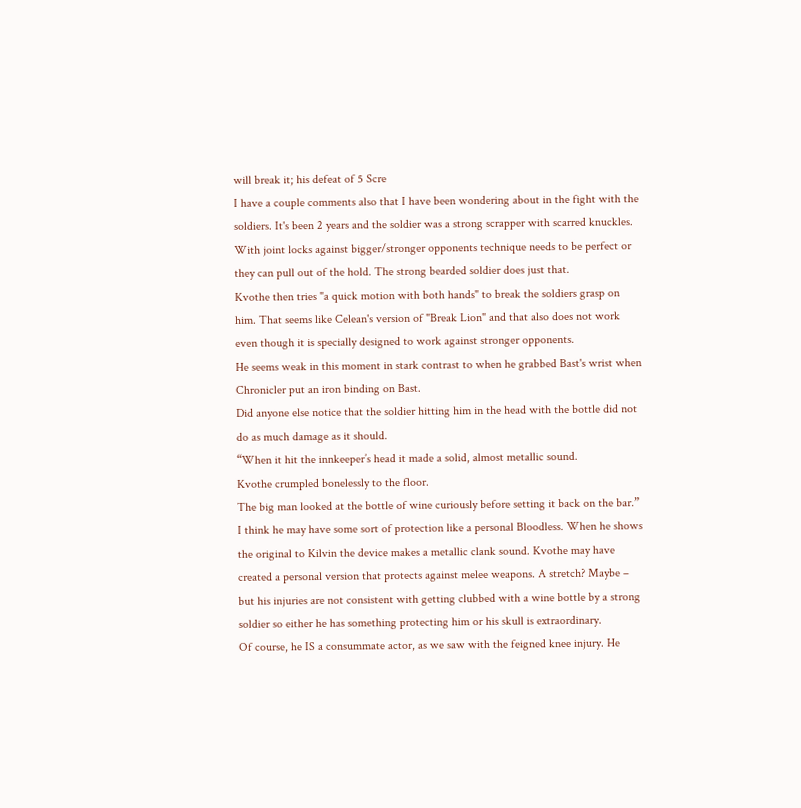will break it; his defeat of 5 Scre
I have a couple comments also that I have been wondering about in the fight with the soldiers. It's been 2 years and the soldier was a strong scrapper with scarred knuckles. With joint locks against bigger/stronger opponents technique needs to be perfect or they can pull out of the hold. The strong bearded soldier does just that.
Kvothe then tries "a quick motion with both hands" to break the soldiers grasp on him. That seems like Celean's version of "Break Lion" and that also does not work even though it is specially designed to work against stronger opponents.
He seems weak in this moment in stark contrast to when he grabbed Bast's wrist when Chronicler put an iron binding on Bast.
Did anyone else notice that the soldier hitting him in the head with the bottle did not do as much damage as it should.
“When it hit the innkeeper’s head it made a solid, almost metallic sound.
Kvothe crumpled bonelessly to the floor.
The big man looked at the bottle of wine curiously before setting it back on the bar.”
I think he may have some sort of protection like a personal Bloodless. When he shows the original to Kilvin the device makes a metallic clank sound. Kvothe may have created a personal version that protects against melee weapons. A stretch? Maybe – but his injuries are not consistent with getting clubbed with a wine bottle by a strong soldier so either he has something protecting him or his skull is extraordinary.
Of course, he IS a consummate actor, as we saw with the feigned knee injury. He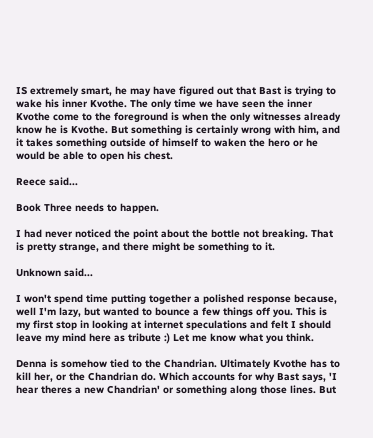IS extremely smart, he may have figured out that Bast is trying to wake his inner Kvothe. The only time we have seen the inner Kvothe come to the foreground is when the only witnesses already know he is Kvothe. But something is certainly wrong with him, and it takes something outside of himself to waken the hero or he would be able to open his chest.

Reece said...

Book Three needs to happen.

I had never noticed the point about the bottle not breaking. That is pretty strange, and there might be something to it.

Unknown said...

I won't spend time putting together a polished response because, well I'm lazy, but wanted to bounce a few things off you. This is my first stop in looking at internet speculations and felt I should leave my mind here as tribute :) Let me know what you think.

Denna is somehow tied to the Chandrian. Ultimately Kvothe has to kill her, or the Chandrian do. Which accounts for why Bast says, 'I hear theres a new Chandrian' or something along those lines. But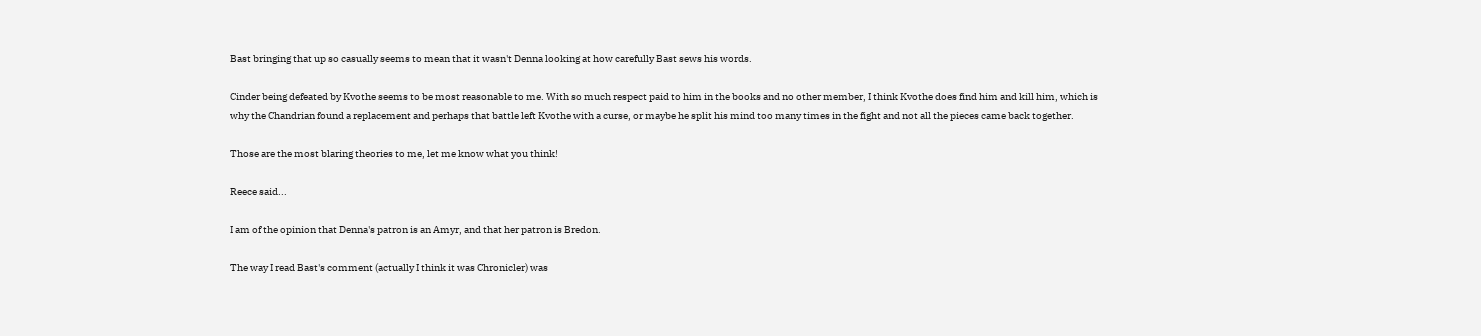Bast bringing that up so casually seems to mean that it wasn't Denna looking at how carefully Bast sews his words.

Cinder being defeated by Kvothe seems to be most reasonable to me. With so much respect paid to him in the books and no other member, I think Kvothe does find him and kill him, which is why the Chandrian found a replacement and perhaps that battle left Kvothe with a curse, or maybe he split his mind too many times in the fight and not all the pieces came back together.

Those are the most blaring theories to me, let me know what you think!

Reece said...

I am of the opinion that Denna's patron is an Amyr, and that her patron is Bredon.

The way I read Bast's comment (actually I think it was Chronicler) was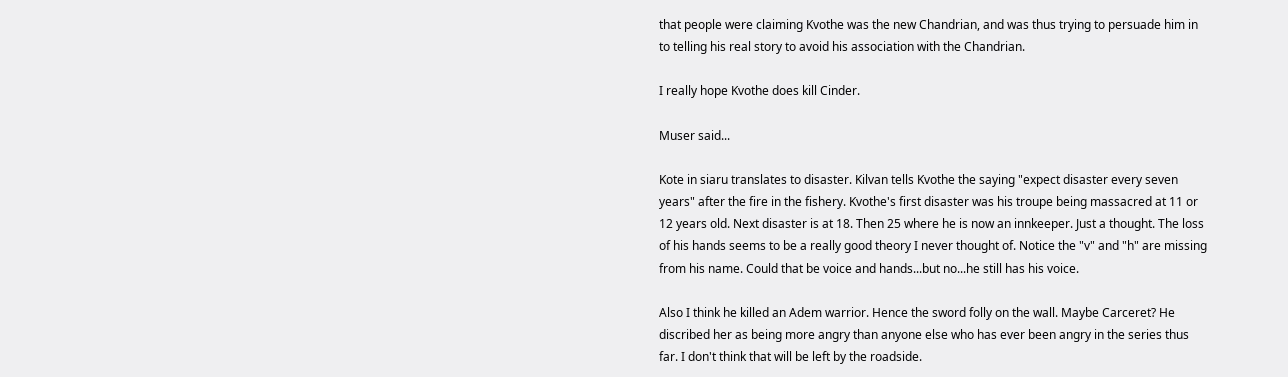that people were claiming Kvothe was the new Chandrian, and was thus trying to persuade him in to telling his real story to avoid his association with the Chandrian.

I really hope Kvothe does kill Cinder.

Muser said...

Kote in siaru translates to disaster. Kilvan tells Kvothe the saying "expect disaster every seven years" after the fire in the fishery. Kvothe's first disaster was his troupe being massacred at 11 or 12 years old. Next disaster is at 18. Then 25 where he is now an innkeeper. Just a thought. The loss of his hands seems to be a really good theory I never thought of. Notice the "v" and "h" are missing from his name. Could that be voice and hands...but no...he still has his voice.

Also I think he killed an Adem warrior. Hence the sword folly on the wall. Maybe Carceret? He discribed her as being more angry than anyone else who has ever been angry in the series thus far. I don't think that will be left by the roadside.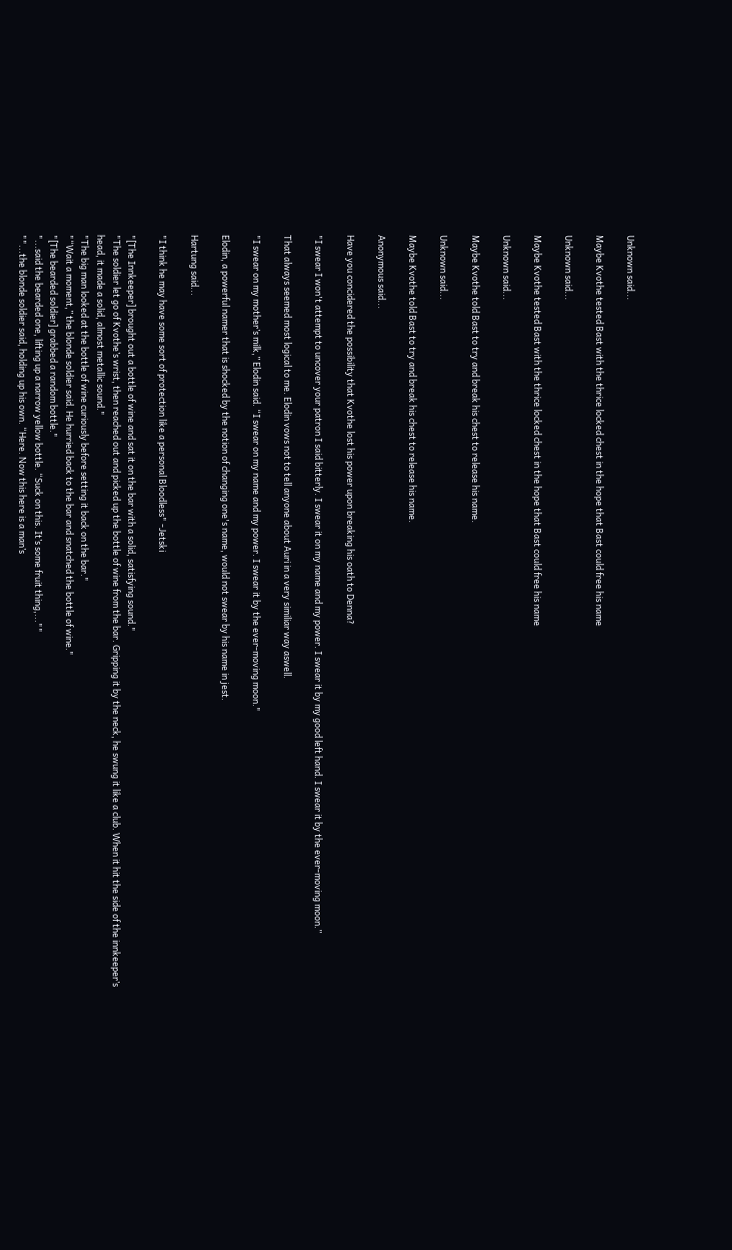Unknown said...

Maybe Kvothe tested Bast with the thrice locked chest in the hope that Bast could free his name

Unknown said...

Maybe Kvothe tested Bast with the thrice locked chest in the hope that Bast could free his name

Unknown said...

Maybe Kvothe told Bast to try and break his chest to release his name.

Unknown said...

Maybe Kvothe told Bast to try and break his chest to release his name.

Anonymous said...

Have you concidered the possibility that Kvothe lost his power upon breaking his oath to Denna?

"I swear I won't attempt to uncover your patron I said bitterly. I swear it on my name and my power. I swear it by my good left hand. I swear it by the ever-moving moon.”

That always seemed most logical to me. Elodin vows not to tell anyone about Auri in a very similiar way aswell.

"I swear on my mother’s milk,” Elodin said. “I swear on my name and my power. I swear it by the ever-moving moon."

Elodin, a powerful namer that is shocked by the notion of changing one's name, would not swear by his name in jest.

Hartung said...

"I think he may have some sort of protection like a personal Bloodless" -Jetski

"[The Innkeeper] brought out a bottle of wine and sat it on the bar with a solid, satisfying sound."
"The soldier let go of Kvothe’s wrist, then reached out and picked up the bottle of wine from the bar. Gripping it by the neck, he swung it like a club. When it hit the side of the innkeeper’s head, it made a solid, almost metallic sound."
"The big man looked at the bottle of wine curiously before setting it back on the bar."
"“Wait a moment,” the blonde soldier said. He hurried back to the bar and snatched the bottle of wine."
"[The bearded soldier] grabbed a random bottle."
"...said the bearded one, lifting up a narrow yellow bottle. “Suck on this. It’s some fruit thing,...""
""...the blonde soldier said, holding up his own. “Here. Now this here is a man’s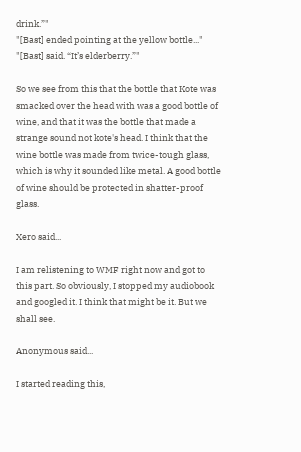drink.”"
"[Bast] ended pointing at the yellow bottle..."
"[Bast] said. “It’s elderberry.”"

So we see from this that the bottle that Kote was smacked over the head with was a good bottle of wine, and that it was the bottle that made a strange sound not kote's head. I think that the wine bottle was made from twice-tough glass, which is why it sounded like metal. A good bottle of wine should be protected in shatter-proof glass.

Xero said...

I am relistening to WMF right now and got to this part. So obviously, I stopped my audiobook and googled it. I think that might be it. But we shall see.

Anonymous said...

I started reading this,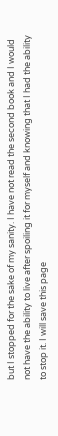but I stopped for the sake of my sanity. I have not read the second book and I would not have the ability to live after spoiling it for myself and knowing that I had the ability to stop it. I will save this page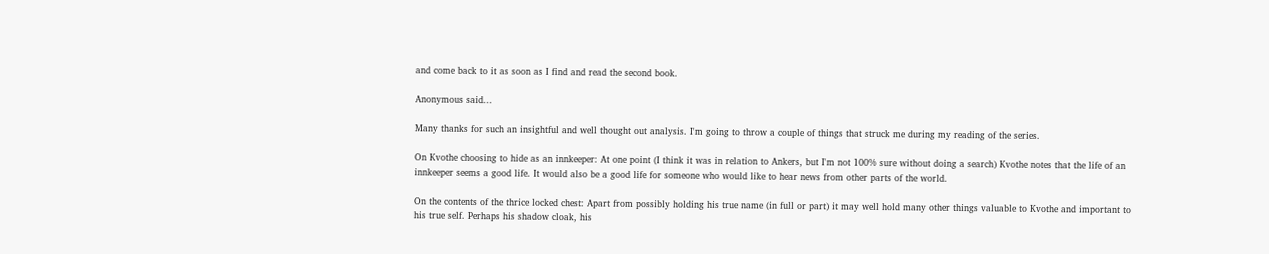and come back to it as soon as I find and read the second book.

Anonymous said...

Many thanks for such an insightful and well thought out analysis. I'm going to throw a couple of things that struck me during my reading of the series.

On Kvothe choosing to hide as an innkeeper: At one point (I think it was in relation to Ankers, but I'm not 100% sure without doing a search) Kvothe notes that the life of an innkeeper seems a good life. It would also be a good life for someone who would like to hear news from other parts of the world.

On the contents of the thrice locked chest: Apart from possibly holding his true name (in full or part) it may well hold many other things valuable to Kvothe and important to his true self. Perhaps his shadow cloak, his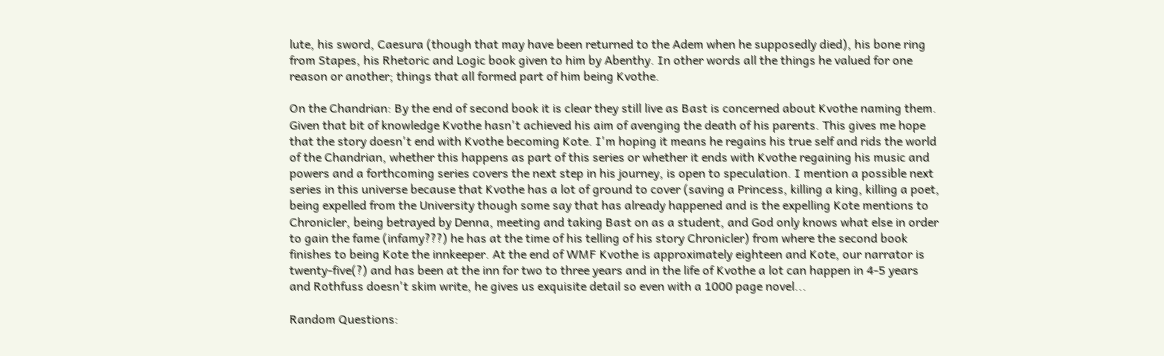lute, his sword, Caesura (though that may have been returned to the Adem when he supposedly died), his bone ring from Stapes, his Rhetoric and Logic book given to him by Abenthy. In other words all the things he valued for one reason or another; things that all formed part of him being Kvothe.

On the Chandrian: By the end of second book it is clear they still live as Bast is concerned about Kvothe naming them. Given that bit of knowledge Kvothe hasn't achieved his aim of avenging the death of his parents. This gives me hope that the story doesn't end with Kvothe becoming Kote. I'm hoping it means he regains his true self and rids the world of the Chandrian, whether this happens as part of this series or whether it ends with Kvothe regaining his music and powers and a forthcoming series covers the next step in his journey, is open to speculation. I mention a possible next series in this universe because that Kvothe has a lot of ground to cover (saving a Princess, killing a king, killing a poet, being expelled from the University though some say that has already happened and is the expelling Kote mentions to Chronicler, being betrayed by Denna, meeting and taking Bast on as a student, and God only knows what else in order to gain the fame (infamy???) he has at the time of his telling of his story Chronicler) from where the second book finishes to being Kote the innkeeper. At the end of WMF Kvothe is approximately eighteen and Kote, our narrator is twenty-five(?) and has been at the inn for two to three years and in the life of Kvothe a lot can happen in 4-5 years and Rothfuss doesn't skim write, he gives us exquisite detail so even with a 1000 page novel...

Random Questions: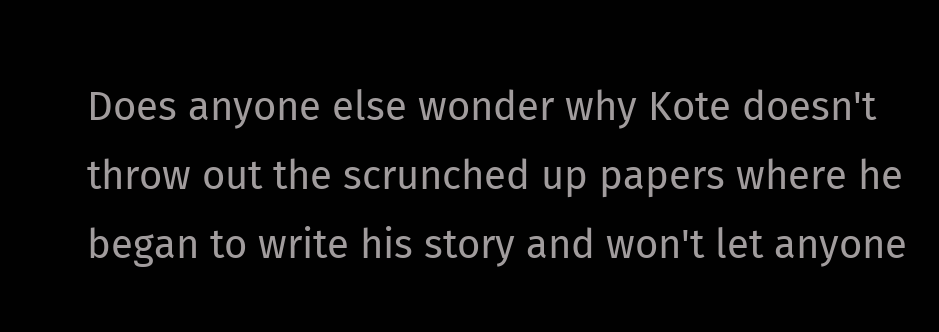Does anyone else wonder why Kote doesn't throw out the scrunched up papers where he began to write his story and won't let anyone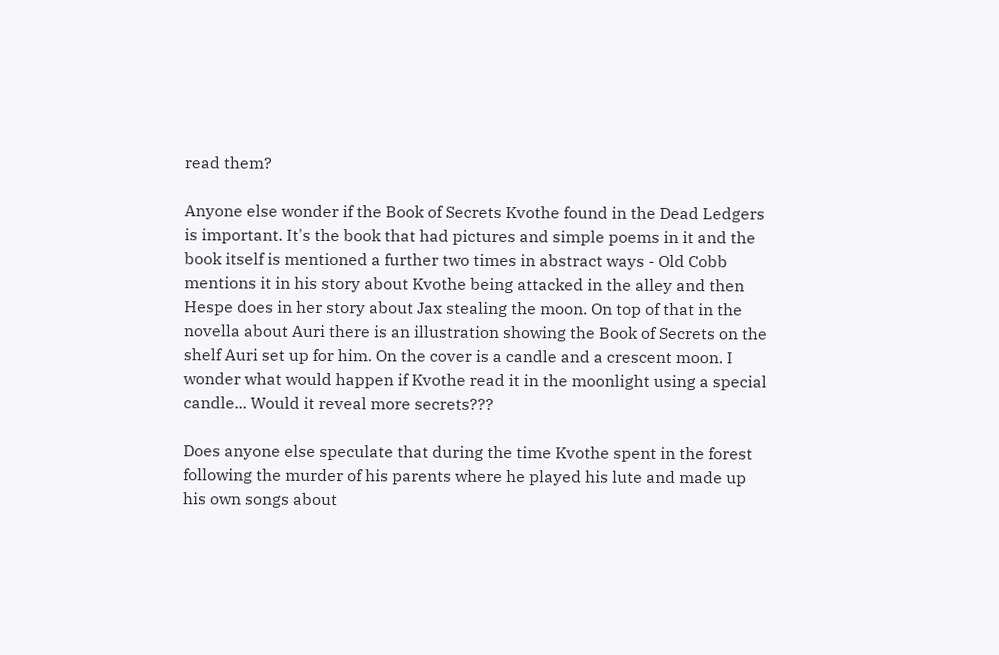read them?

Anyone else wonder if the Book of Secrets Kvothe found in the Dead Ledgers is important. It's the book that had pictures and simple poems in it and the book itself is mentioned a further two times in abstract ways - Old Cobb mentions it in his story about Kvothe being attacked in the alley and then Hespe does in her story about Jax stealing the moon. On top of that in the novella about Auri there is an illustration showing the Book of Secrets on the shelf Auri set up for him. On the cover is a candle and a crescent moon. I wonder what would happen if Kvothe read it in the moonlight using a special candle... Would it reveal more secrets???

Does anyone else speculate that during the time Kvothe spent in the forest following the murder of his parents where he played his lute and made up his own songs about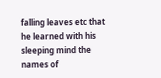falling leaves etc that he learned with his sleeping mind the names of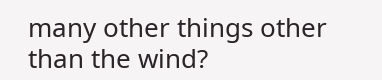many other things other than the wind?